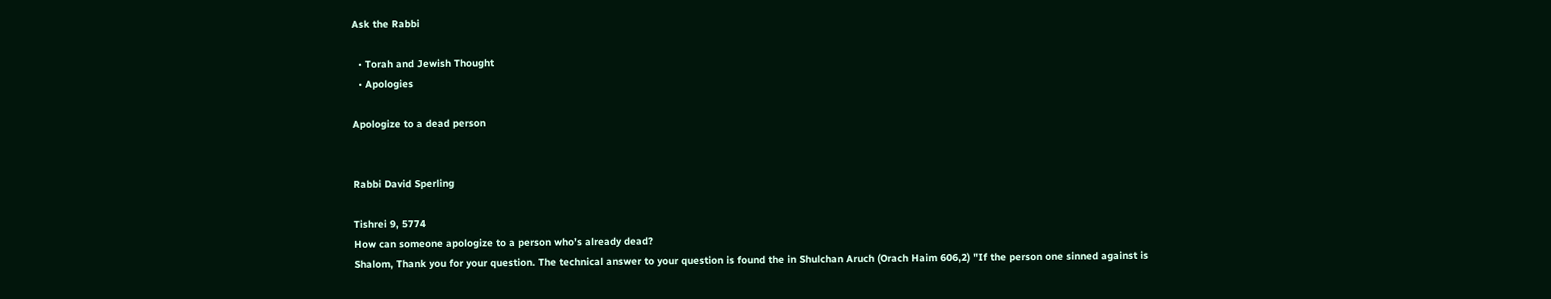Ask the Rabbi

  • Torah and Jewish Thought
  • Apologies

Apologize to a dead person


Rabbi David Sperling

Tishrei 9, 5774
How can someone apologize to a person who’s already dead?
Shalom, Thank you for your question. The technical answer to your question is found the in Shulchan Aruch (Orach Haim 606,2) "If the person one sinned against is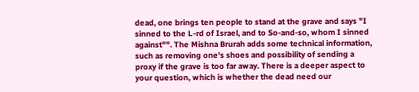dead, one brings ten people to stand at the grave and says "I sinned to the L-rd of Israel, and to So-and-so, whom I sinned against"". The Mishna Brurah adds some technical information, such as removing one's shoes and possibility of sending a proxy if the grave is too far away. There is a deeper aspect to your question, which is whether the dead need our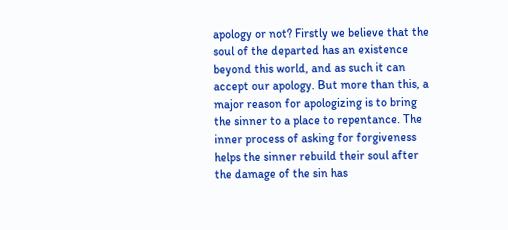apology or not? Firstly we believe that the soul of the departed has an existence beyond this world, and as such it can accept our apology. But more than this, a major reason for apologizing is to bring the sinner to a place to repentance. The inner process of asking for forgiveness helps the sinner rebuild their soul after the damage of the sin has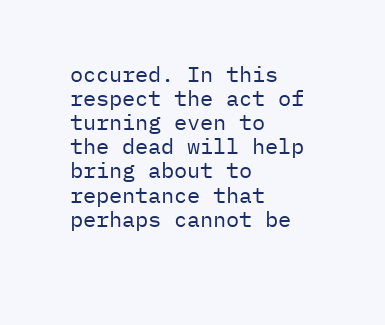occured. In this respect the act of turning even to the dead will help bring about to repentance that perhaps cannot be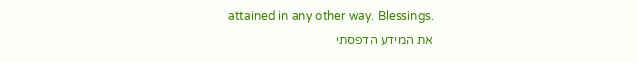attained in any other way. Blessings.
את המידע הדפסתי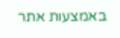באמצעות אתר